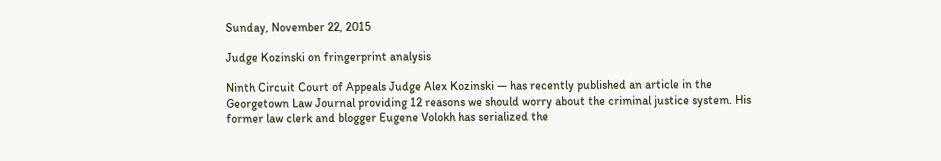Sunday, November 22, 2015

Judge Kozinski on fringerprint analysis

Ninth Circuit Court of Appeals Judge Alex Kozinski — has recently published an article in the Georgetown Law Journal providing 12 reasons we should worry about the criminal justice system. His former law clerk and blogger Eugene Volokh has serialized the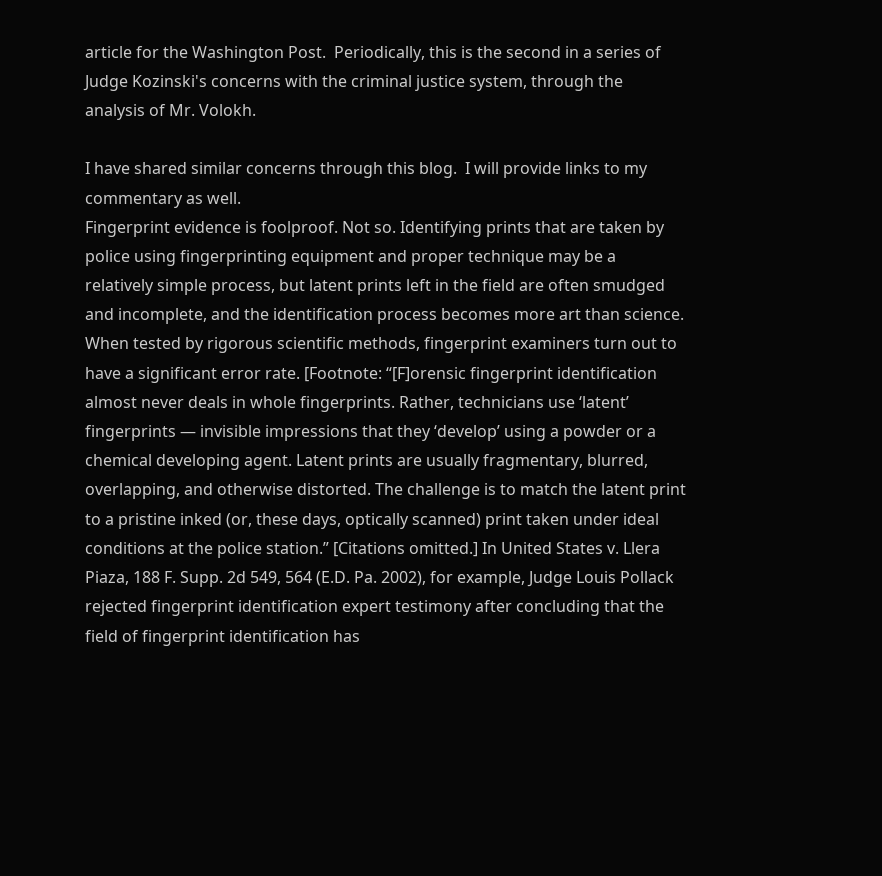article for the Washington Post.  Periodically, this is the second in a series of Judge Kozinski's concerns with the criminal justice system, through the analysis of Mr. Volokh.

I have shared similar concerns through this blog.  I will provide links to my commentary as well.
Fingerprint evidence is foolproof. Not so. Identifying prints that are taken by police using fingerprinting equipment and proper technique may be a relatively simple process, but latent prints left in the field are often smudged and incomplete, and the identification process becomes more art than science. When tested by rigorous scientific methods, fingerprint examiners turn out to have a significant error rate. [Footnote: “[F]orensic fingerprint identification almost never deals in whole fingerprints. Rather, technicians use ‘latent’ fingerprints — invisible impressions that they ‘develop’ using a powder or a chemical developing agent. Latent prints are usually fragmentary, blurred, overlapping, and otherwise distorted. The challenge is to match the latent print to a pristine inked (or, these days, optically scanned) print taken under ideal conditions at the police station.” [Citations omitted.] In United States v. Llera Piaza, 188 F. Supp. 2d 549, 564 (E.D. Pa. 2002), for example, Judge Louis Pollack rejected fingerprint identification expert testimony after concluding that the field of fingerprint identification has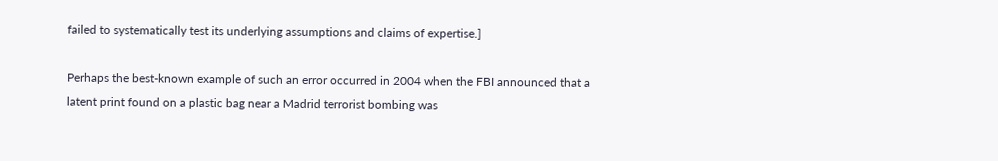failed to systematically test its underlying assumptions and claims of expertise.]

Perhaps the best-known example of such an error occurred in 2004 when the FBI announced that a latent print found on a plastic bag near a Madrid terrorist bombing was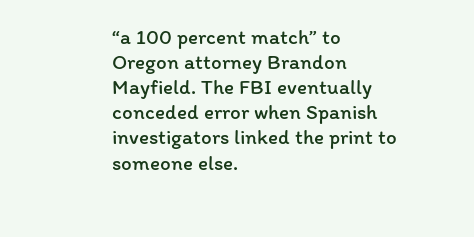“a 100 percent match” to Oregon attorney Brandon Mayfield. The FBI eventually conceded error when Spanish investigators linked the print to someone else.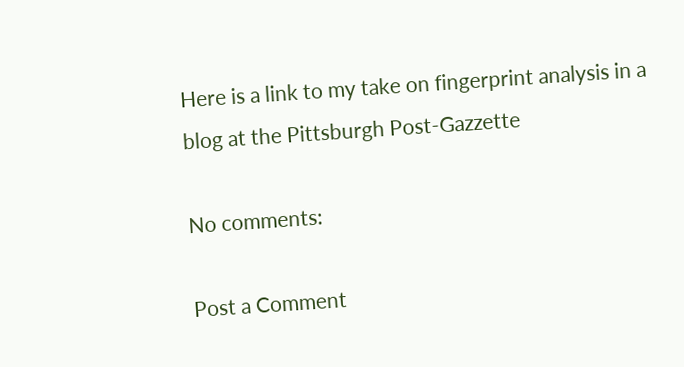Here is a link to my take on fingerprint analysis in a blog at the Pittsburgh Post-Gazzette

No comments:

Post a Comment